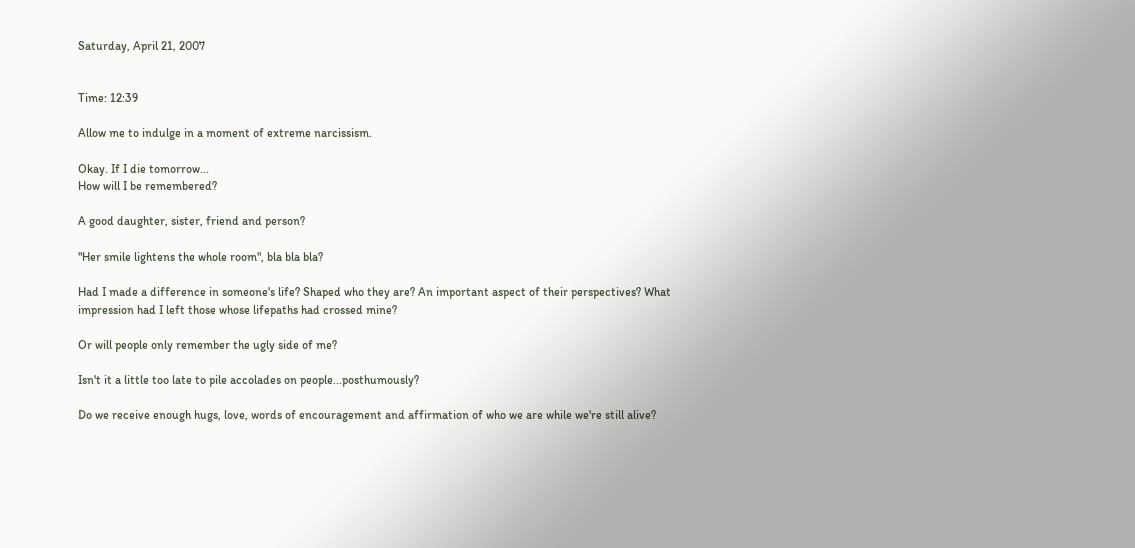Saturday, April 21, 2007


Time: 12:39

Allow me to indulge in a moment of extreme narcissism.

Okay. If I die tomorrow...
How will I be remembered?

A good daughter, sister, friend and person?

"Her smile lightens the whole room", bla bla bla?

Had I made a difference in someone's life? Shaped who they are? An important aspect of their perspectives? What impression had I left those whose lifepaths had crossed mine?

Or will people only remember the ugly side of me?

Isn't it a little too late to pile accolades on people...posthumously?

Do we receive enough hugs, love, words of encouragement and affirmation of who we are while we're still alive?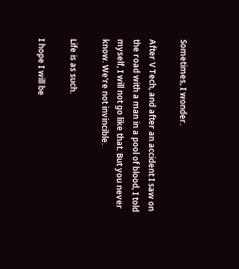Sometimes, I wonder.

After V Tech, and after an accident I saw on the road with a man in a pool of blood, I told myself, I will not go like that. But you never know. We're not invincible.

Life is as such.

I hope I will be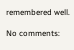remembered well.

No comments: